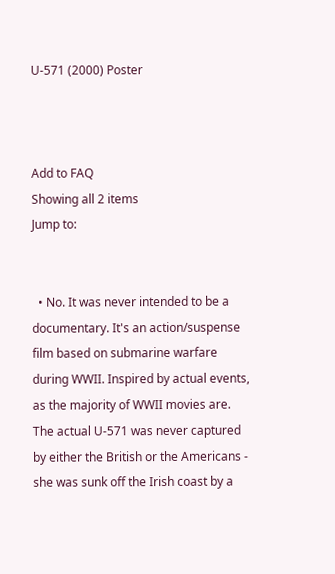U-571 (2000) Poster



Add to FAQ
Showing all 2 items
Jump to:


  • No. It was never intended to be a documentary. It's an action/suspense film based on submarine warfare during WWII. Inspired by actual events, as the majority of WWII movies are. The actual U-571 was never captured by either the British or the Americans - she was sunk off the Irish coast by a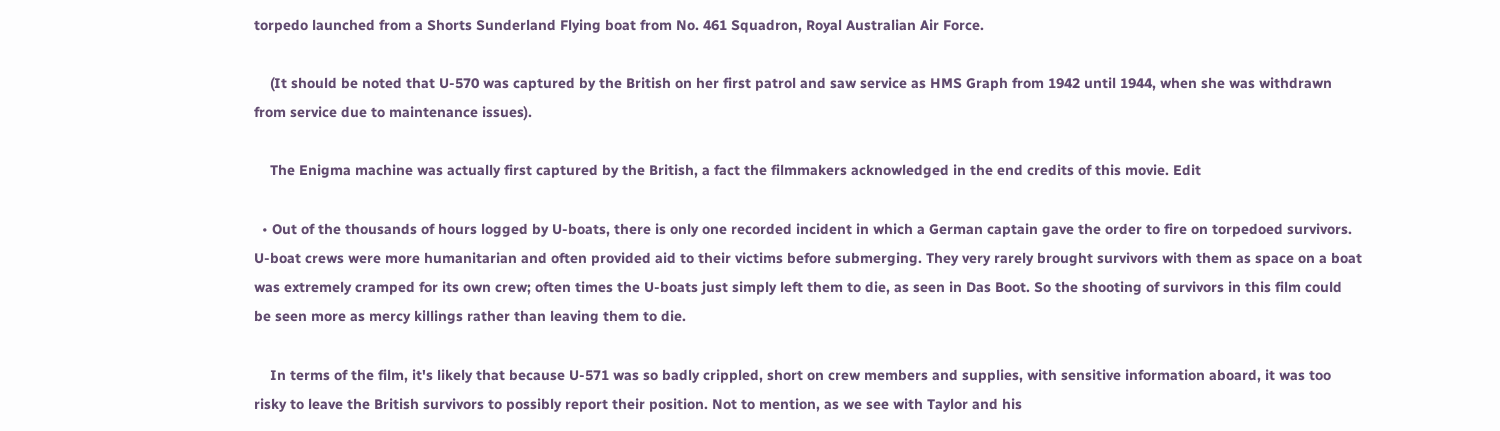torpedo launched from a Shorts Sunderland Flying boat from No. 461 Squadron, Royal Australian Air Force.

    (It should be noted that U-570 was captured by the British on her first patrol and saw service as HMS Graph from 1942 until 1944, when she was withdrawn from service due to maintenance issues).

    The Enigma machine was actually first captured by the British, a fact the filmmakers acknowledged in the end credits of this movie. Edit

  • Out of the thousands of hours logged by U-boats, there is only one recorded incident in which a German captain gave the order to fire on torpedoed survivors. U-boat crews were more humanitarian and often provided aid to their victims before submerging. They very rarely brought survivors with them as space on a boat was extremely cramped for its own crew; often times the U-boats just simply left them to die, as seen in Das Boot. So the shooting of survivors in this film could be seen more as mercy killings rather than leaving them to die.

    In terms of the film, it's likely that because U-571 was so badly crippled, short on crew members and supplies, with sensitive information aboard, it was too risky to leave the British survivors to possibly report their position. Not to mention, as we see with Taylor and his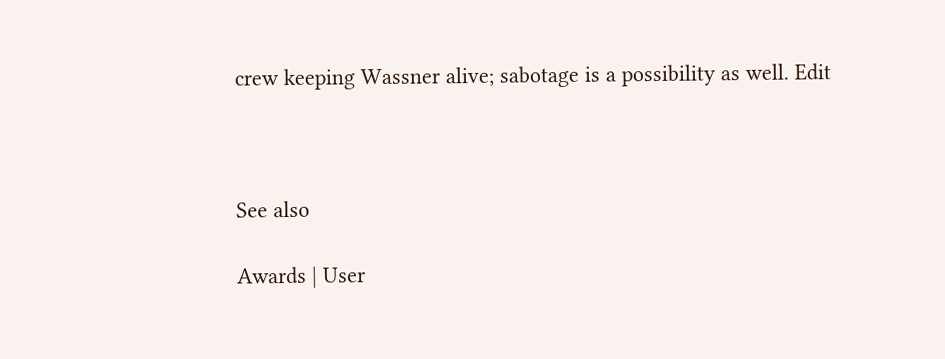crew keeping Wassner alive; sabotage is a possibility as well. Edit



See also

Awards | User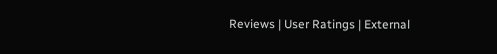Reviews | User Ratings | External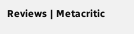Reviews | Metacritic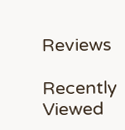Reviews

Recently Viewed